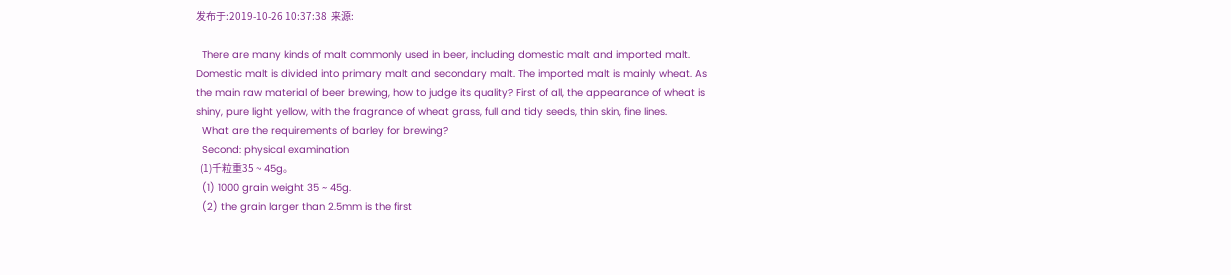发布于:2019-10-26 10:37:38  来源:

  There are many kinds of malt commonly used in beer, including domestic malt and imported malt. Domestic malt is divided into primary malt and secondary malt. The imported malt is mainly wheat. As the main raw material of beer brewing, how to judge its quality? First of all, the appearance of wheat is shiny, pure light yellow, with the fragrance of wheat grass, full and tidy seeds, thin skin, fine lines.
  What are the requirements of barley for brewing?
  Second: physical examination
  (1)千粒重35 ~ 45g。
  (1) 1000 grain weight 35 ~ 45g.
  (2) the grain larger than 2.5mm is the first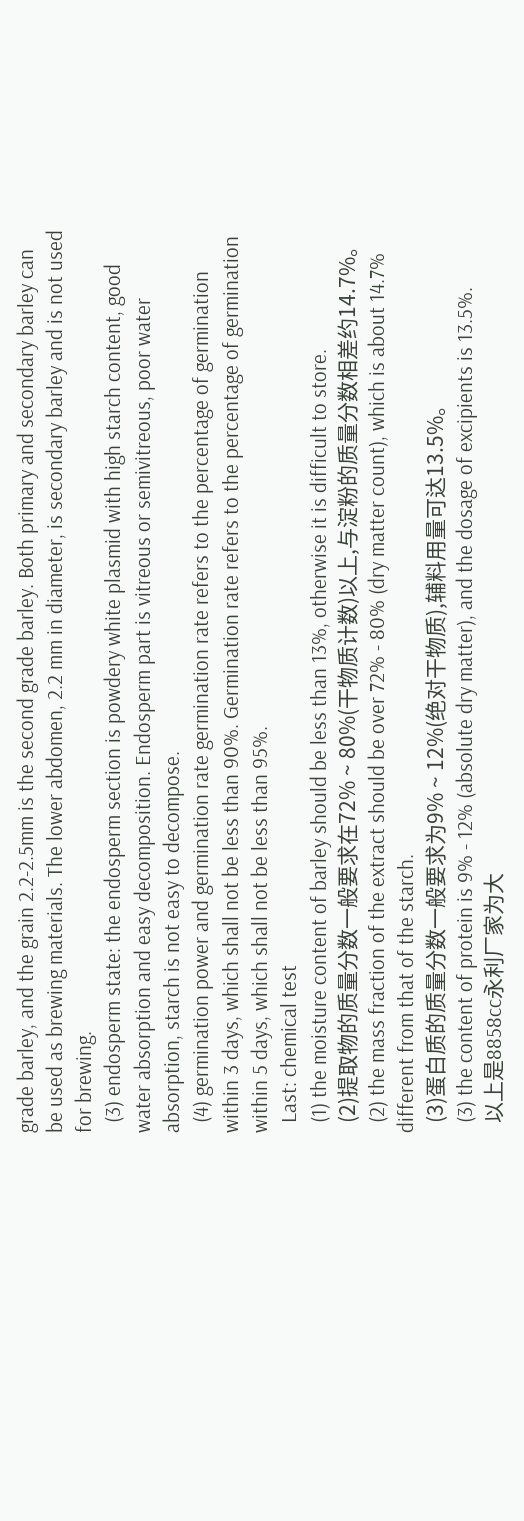grade barley, and the grain 2.2-2.5mm is the second grade barley. Both primary and secondary barley can be used as brewing materials. The lower abdomen, 2.2 mm in diameter, is secondary barley and is not used for brewing.
  (3) endosperm state: the endosperm section is powdery white plasmid with high starch content, good water absorption and easy decomposition. Endosperm part is vitreous or semivitreous, poor water absorption, starch is not easy to decompose.
  (4) germination power and germination rate germination rate refers to the percentage of germination within 3 days, which shall not be less than 90%. Germination rate refers to the percentage of germination within 5 days, which shall not be less than 95%.
  Last: chemical test
  (1) the moisture content of barley should be less than 13%, otherwise it is difficult to store.
  (2)提取物的质量分数一般要求在72% ~ 80%(干物质计数)以上,与淀粉的质量分数相差约14.7%。
  (2) the mass fraction of the extract should be over 72% - 80% (dry matter count), which is about 14.7% different from that of the starch.
  (3)蛋白质的质量分数一般要求为9% ~ 12%(绝对干物质),辅料用量可达13.5%。
  (3) the content of protein is 9% - 12% (absolute dry matter), and the dosage of excipients is 13.5%.
  以上是8858cc永利厂家为大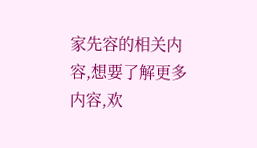家先容的相关内容,想要了解更多内容,欢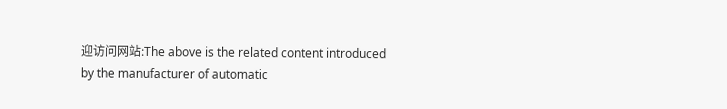迎访问网站:The above is the related content introduced by the manufacturer of automatic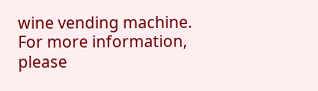wine vending machine. For more information, please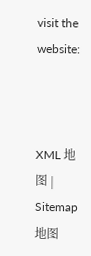visit the website:



XML 地图 | Sitemap 地图